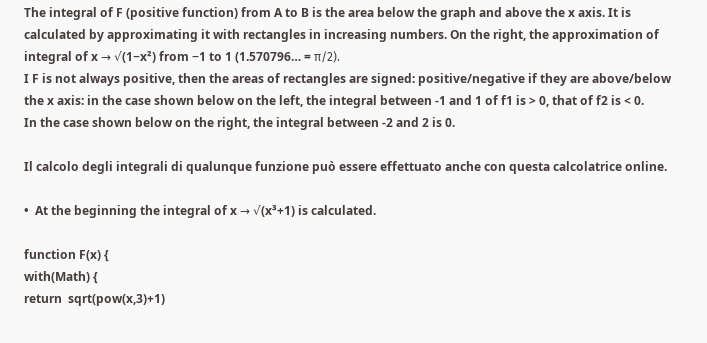The integral of F (positive function) from A to B is the area below the graph and above the x axis. It is calculated by approximating it with rectangles in increasing numbers. On the right, the approximation of integral of x → √(1−x²) from −1 to 1 (1.570796… = π/2).
I F is not always positive, then the areas of rectangles are signed: positive/negative if they are above/below the x axis: in the case shown below on the left, the integral between -1 and 1 of f1 is > 0, that of f2 is < 0.
In the case shown below on the right, the integral between -2 and 2 is 0.

Il calcolo degli integrali di qualunque funzione può essere effettuato anche con questa calcolatrice online.

•  At the beginning the integral of x → √(x³+1) is calculated.

function F(x) {
with(Math) {
return  sqrt(pow(x,3)+1)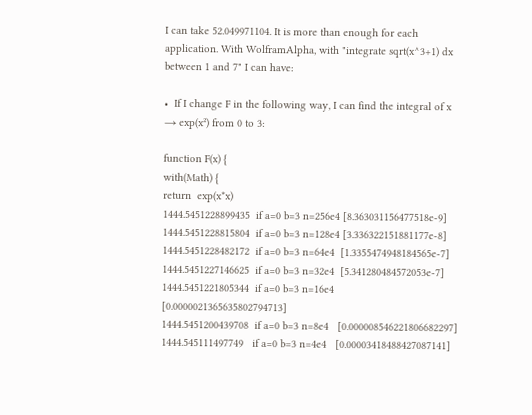I can take 52.049971104. It is more than enough for each application. With WolframAlpha, with "integrate sqrt(x^3+1) dx between 1 and 7" I can have:

•  If I change F in the following way, I can find the integral of x → exp(x²) from 0 to 3:

function F(x) {
with(Math) {
return  exp(x*x)
1444.5451228899435  if a=0 b=3 n=256e4 [8.363031156477518e-9]
1444.5451228815804  if a=0 b=3 n=128e4 [3.336322151881177e-8]
1444.5451228482172  if a=0 b=3 n=64e4  [1.3355474948184565e-7]
1444.5451227146625  if a=0 b=3 n=32e4  [5.341280484572053e-7]
1444.5451221805344  if a=0 b=3 n=16e4  [0.0000021365635802794713]
1444.5451200439708  if a=0 b=3 n=8e4   [0.000008546221806682297]
1444.545111497749   if a=0 b=3 n=4e4   [0.00003418488427087141]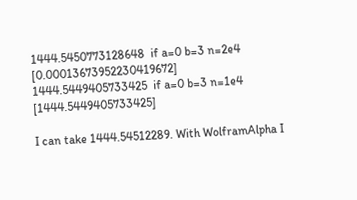1444.5450773128648  if a=0 b=3 n=2e4   [0.00013673952230419672]
1444.5449405733425  if a=0 b=3 n=1e4   [1444.5449405733425]

I can take 1444.54512289. With WolframAlpha I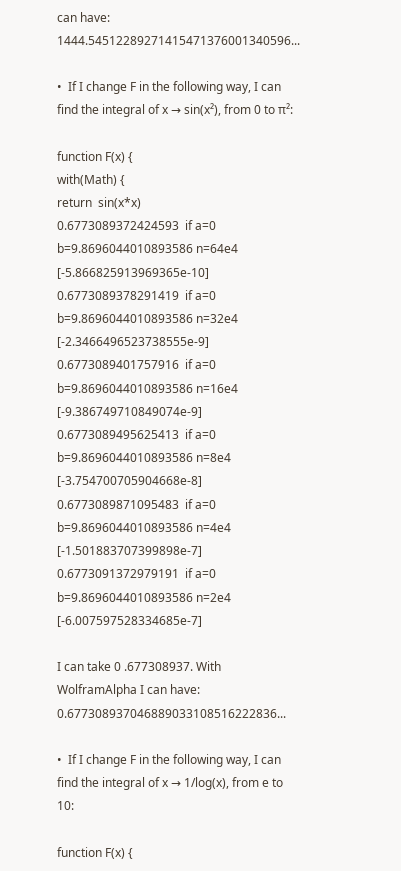can have: 1444.54512289271415471376001340596...

•  If I change F in the following way, I can find the integral of x → sin(x²), from 0 to π²:

function F(x) {
with(Math) {
return  sin(x*x)
0.6773089372424593  if a=0 b=9.8696044010893586 n=64e4 [-5.866825913969365e-10]
0.6773089378291419  if a=0 b=9.8696044010893586 n=32e4 [-2.3466496523738555e-9]
0.6773089401757916  if a=0 b=9.8696044010893586 n=16e4 [-9.386749710849074e-9]
0.6773089495625413  if a=0 b=9.8696044010893586 n=8e4  [-3.754700705904668e-8]
0.6773089871095483  if a=0 b=9.8696044010893586 n=4e4  [-1.501883707399898e-7]
0.6773091372979191  if a=0 b=9.8696044010893586 n=2e4  [-6.007597528334685e-7]

I can take 0 .677308937. With WolframAlpha I can have: 0.677308937046889033108516222836...

•  If I change F in the following way, I can find the integral of x → 1/log(x), from e to 10:

function F(x) {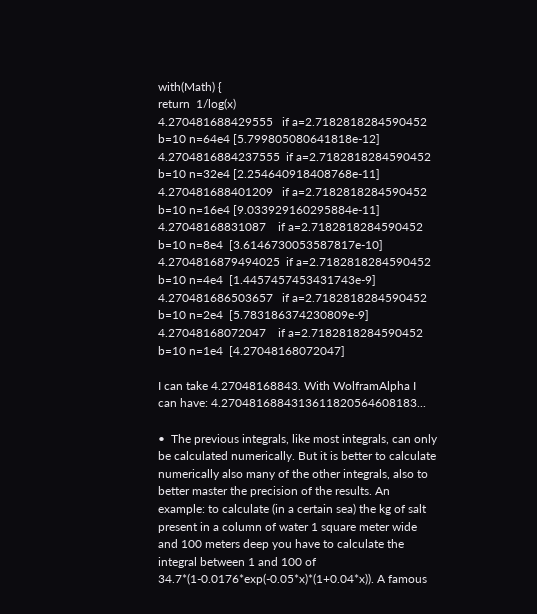with(Math) {
return  1/log(x)
4.270481688429555   if a=2.7182818284590452 b=10 n=64e4 [5.799805080641818e-12]
4.2704816884237555  if a=2.7182818284590452 b=10 n=32e4 [2.254640918408768e-11]
4.270481688401209   if a=2.7182818284590452 b=10 n=16e4 [9.033929160295884e-11]
4.27048168831087    if a=2.7182818284590452 b=10 n=8e4  [3.6146730053587817e-10]
4.2704816879494025  if a=2.7182818284590452 b=10 n=4e4  [1.4457457453431743e-9]
4.270481686503657   if a=2.7182818284590452 b=10 n=2e4  [5.783186374230809e-9]
4.27048168072047    if a=2.7182818284590452 b=10 n=1e4  [4.27048168072047]

I can take 4.27048168843. With WolframAlpha I can have: 4.2704816884313611820564608183...

•  The previous integrals, like most integrals, can only be calculated numerically. But it is better to calculate numerically also many of the other integrals, also to better master the precision of the results. An example: to calculate (in a certain sea) the kg of salt present in a column of water 1 square meter wide and 100 meters deep you have to calculate the integral between 1 and 100 of  34.7*(1-0.0176*exp(-0.05*x)*(1+0.04*x)). A famous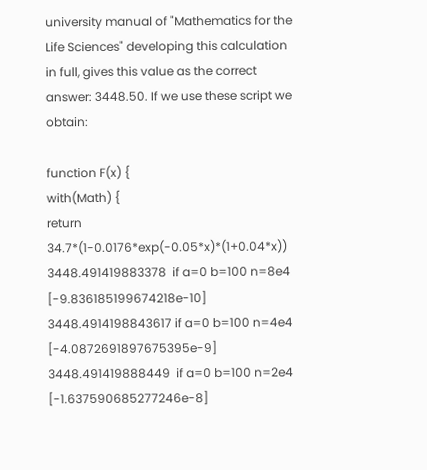university manual of "Mathematics for the Life Sciences" developing this calculation in full, gives this value as the correct answer: 3448.50. If we use these script we obtain:

function F(x) {
with(Math) {
return  34.7*(1-0.0176*exp(-0.05*x)*(1+0.04*x))
3448.491419883378  if a=0 b=100 n=8e4 [-9.836185199674218e-10]
3448.4914198843617 if a=0 b=100 n=4e4 [-4.0872691897675395e-9]
3448.491419888449  if a=0 b=100 n=2e4 [-1.637590685277246e-8]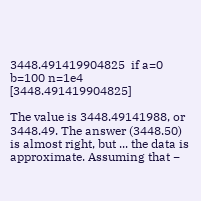3448.491419904825  if a=0 b=100 n=1e4 [3448.491419904825]

The value is 3448.49141988, or 3448.49. The answer (3448.50) is almost right, but ... the data is approximate. Assuming that −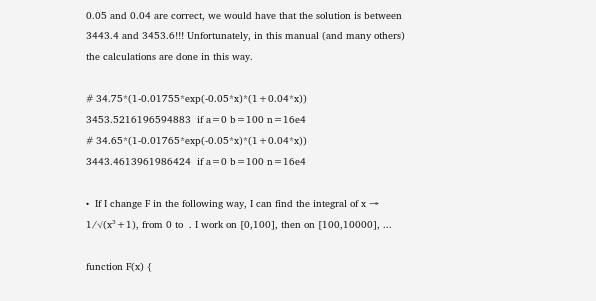0.05 and 0.04 are correct, we would have that the solution is between 3443.4 and 3453.6!!! Unfortunately, in this manual (and many others) the calculations are done in this way.

# 34.75*(1-0.01755*exp(-0.05*x)*(1+0.04*x))
3453.5216196594883  if a=0 b=100 n=16e4
# 34.65*(1-0.01765*exp(-0.05*x)*(1+0.04*x))
3443.4613961986424  if a=0 b=100 n=16e4

•  If I change F in the following way, I can find the integral of x → 1/√(x³+1), from 0 to  . I work on [0,100], then on [100,10000], ...

function F(x) {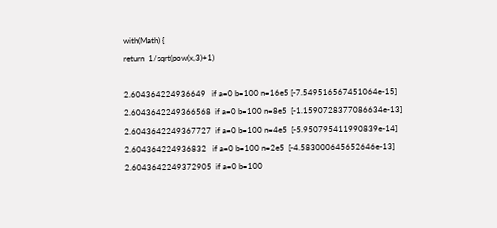with(Math) {
return  1/sqrt(pow(x,3)+1)

2.604364224936649   if a=0 b=100 n=16e5 [-7.549516567451064e-15]
2.6043642249366568  if a=0 b=100 n=8e5  [-1.1590728377086634e-13]
2.6043642249367727  if a=0 b=100 n=4e5  [-5.950795411990839e-14]
2.604364224936832   if a=0 b=100 n=2e5  [-4.583000645652646e-13]
2.6043642249372905  if a=0 b=100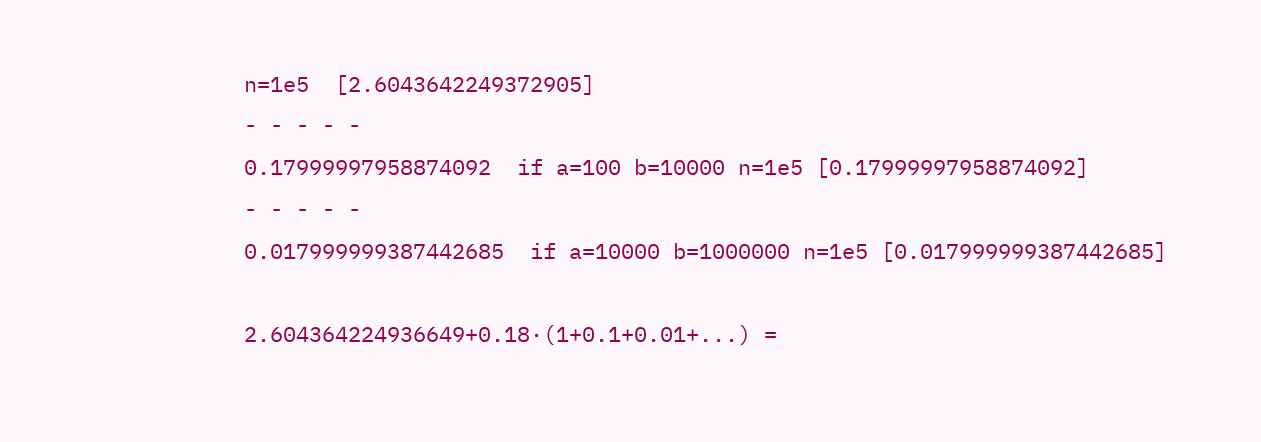n=1e5  [2.6043642249372905]
- - - - -
0.17999997958874092  if a=100 b=10000 n=1e5 [0.17999997958874092]
- - - - -
0.017999999387442685  if a=10000 b=1000000 n=1e5 [0.017999999387442685]

2.604364224936649+0.18·(1+0.1+0.01+...) =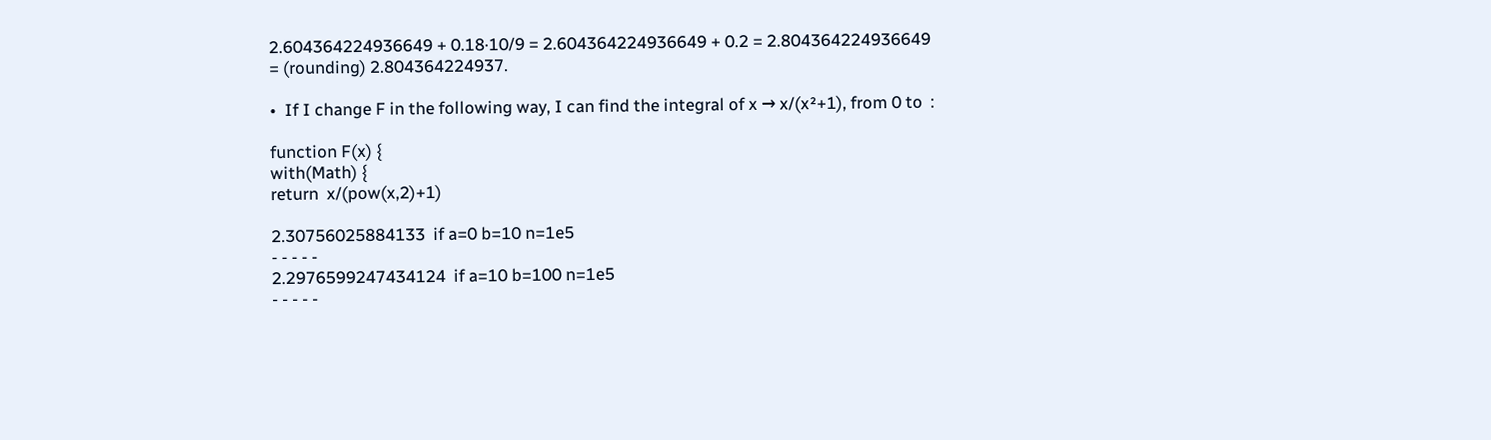2.604364224936649 + 0.18·10/9 = 2.604364224936649 + 0.2 = 2.804364224936649 = (rounding) 2.804364224937.

•  If I change F in the following way, I can find the integral of x → x/(x²+1), from 0 to  :

function F(x) {
with(Math) {
return  x/(pow(x,2)+1)

2.30756025884133  if a=0 b=10 n=1e5
- - - - -
2.2976599247434124  if a=10 b=100 n=1e5
- - - - -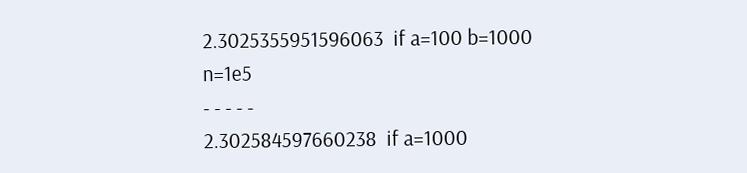2.3025355951596063  if a=100 b=1000 n=1e5
- - - - -
2.302584597660238  if a=1000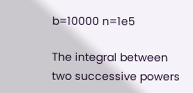b=10000 n=1e5

The integral between two successive powers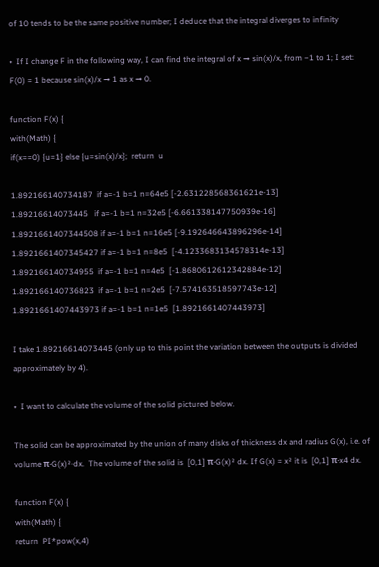of 10 tends to be the same positive number; I deduce that the integral diverges to infinity

•  If I change F in the following way, I can find the integral of x → sin(x)/x, from −1 to 1; I set: F(0) = 1 because sin(x)/x → 1 as x → 0.

function F(x) {
with(Math) {
if(x==0) {u=1} else {u=sin(x)/x};  return  u

1.892166140734187  if a=-1 b=1 n=64e5 [-2.631228568361621e-13]
1.89216614073445   if a=-1 b=1 n=32e5 [-6.661338147750939e-16]
1.8921661407344508 if a=-1 b=1 n=16e5 [-9.192646643896296e-14]
1.8921661407345427 if a=-1 b=1 n=8e5  [-4.1233683134578314e-13]
1.892166140734955  if a=-1 b=1 n=4e5  [-1.8680612612342884e-12]
1.892166140736823  if a=-1 b=1 n=2e5  [-7.574163518597743e-12]
1.8921661407443973 if a=-1 b=1 n=1e5  [1.8921661407443973]

I take 1.89216614073445 (only up to this point the variation between the outputs is divided approximately by 4).

•  I want to calculate the volume of the solid pictured below.

The solid can be approximated by the union of many disks of thickness dx and radius G(x), i.e. of volume π·G(x)²·dx.  The volume of the solid is  [0,1] π·G(x)² dx. If G(x) = x² it is  [0,1] π·x4 dx.

function F(x) {
with(Math) {
return  PI*pow(x,4)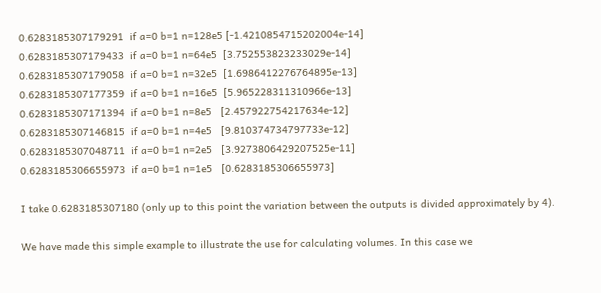0.6283185307179291  if a=0 b=1 n=128e5 [-1.4210854715202004e-14]
0.6283185307179433  if a=0 b=1 n=64e5  [3.752553823233029e-14]
0.6283185307179058  if a=0 b=1 n=32e5  [1.6986412276764895e-13]
0.6283185307177359  if a=0 b=1 n=16e5  [5.965228311310966e-13]
0.6283185307171394  if a=0 b=1 n=8e5   [2.457922754217634e-12]
0.6283185307146815  if a=0 b=1 n=4e5   [9.810374734797733e-12]
0.6283185307048711  if a=0 b=1 n=2e5   [3.9273806429207525e-11]
0.6283185306655973  if a=0 b=1 n=1e5   [0.6283185306655973]

I take 0.6283185307180 (only up to this point the variation between the outputs is divided approximately by 4).

We have made this simple example to illustrate the use for calculating volumes. In this case we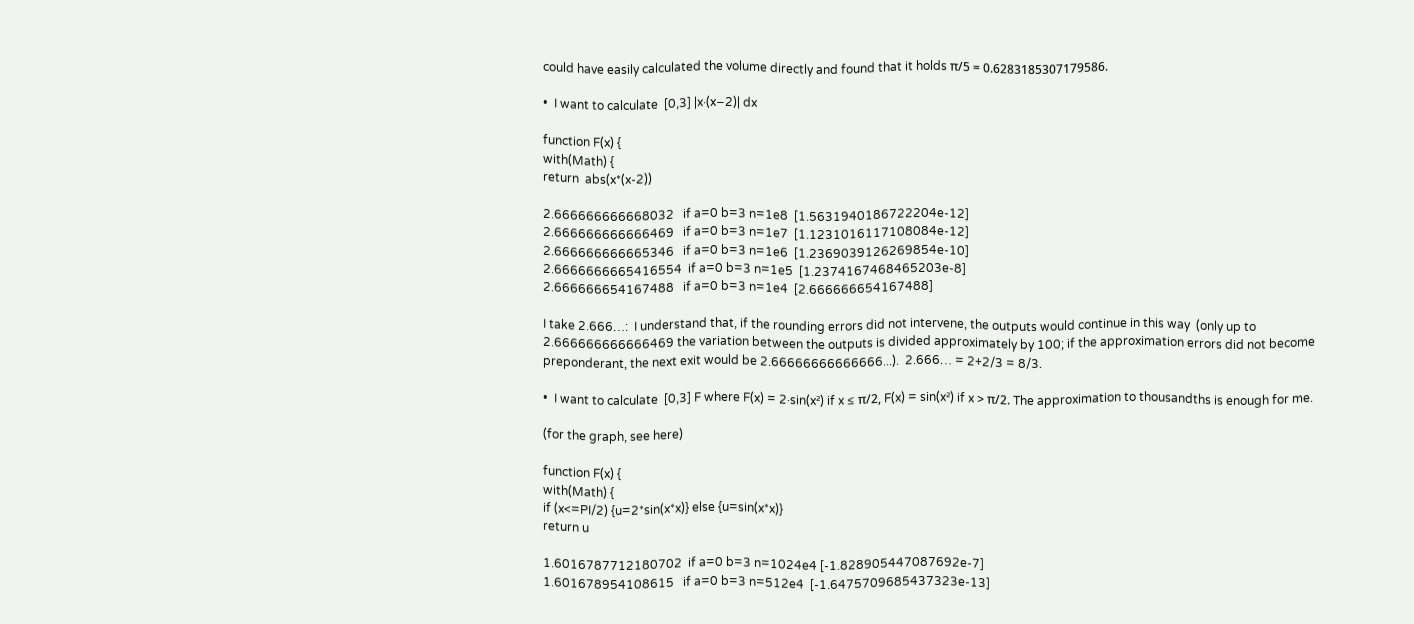could have easily calculated the volume directly and found that it holds π/5 = 0.6283185307179586.

•  I want to calculate  [0,3] |x·(x−2)| dx

function F(x) {
with(Math) {
return  abs(x*(x-2))

2.666666666668032   if a=0 b=3 n=1e8  [1.5631940186722204e-12]
2.666666666666469   if a=0 b=3 n=1e7  [1.1231016117108084e-12]
2.666666666665346   if a=0 b=3 n=1e6  [1.2369039126269854e-10]
2.6666666665416554  if a=0 b=3 n=1e5  [1.2374167468465203e-8]
2.666666654167488   if a=0 b=3 n=1e4  [2.666666654167488]

I take 2.666…:  I understand that, if the rounding errors did not intervene, the outputs would continue in this way  (only up to 2.666666666666469 the variation between the outputs is divided approximately by 100; if the approximation errors did not become preponderant, the next exit would be 2.66666666666666...).  2.666… = 2+2/3 = 8/3.

•  I want to calculate  [0,3] F where F(x) = 2·sin(x²) if x ≤ π/2, F(x) = sin(x²) if x > π/2. The approximation to thousandths is enough for me.

(for the graph, see here)

function F(x) {
with(Math) {
if (x<=PI/2) {u=2*sin(x*x)} else {u=sin(x*x)}
return u

1.6016787712180702  if a=0 b=3 n=1024e4 [-1.828905447087692e-7]
1.601678954108615   if a=0 b=3 n=512e4  [-1.6475709685437323e-13]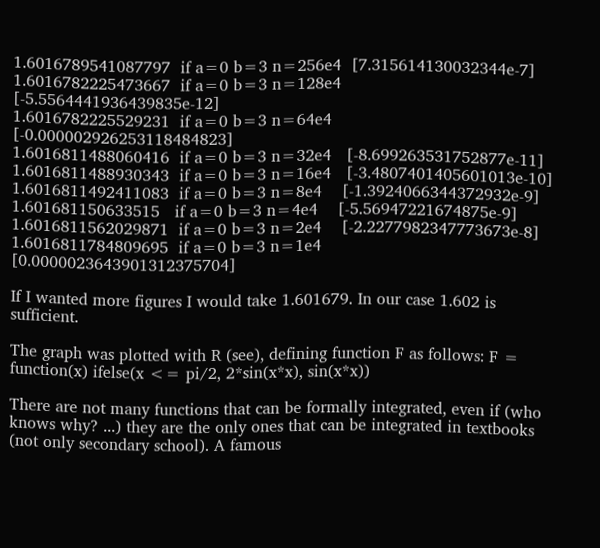1.6016789541087797  if a=0 b=3 n=256e4  [7.315614130032344e-7]
1.6016782225473667  if a=0 b=3 n=128e4  [-5.5564441936439835e-12]
1.6016782225529231  if a=0 b=3 n=64e4   [-0.000002926253118484823]
1.6016811488060416  if a=0 b=3 n=32e4   [-8.699263531752877e-11]
1.6016811488930343  if a=0 b=3 n=16e4   [-3.4807401405601013e-10]
1.6016811492411083  if a=0 b=3 n=8e4    [-1.3924066344372932e-9]
1.601681150633515   if a=0 b=3 n=4e4    [-5.56947221674875e-9]
1.6016811562029871  if a=0 b=3 n=2e4    [-2.2277982347773673e-8]
1.6016811784809695  if a=0 b=3 n=1e4    [0.0000023643901312375704]

If I wanted more figures I would take 1.601679. In our case 1.602 is sufficient.

The graph was plotted with R (see), defining function F as follows: F = function(x) ifelse(x <= pi/2, 2*sin(x*x), sin(x*x))

There are not many functions that can be formally integrated, even if (who knows why? ...) they are the only ones that can be integrated in textbooks (not only secondary school). A famous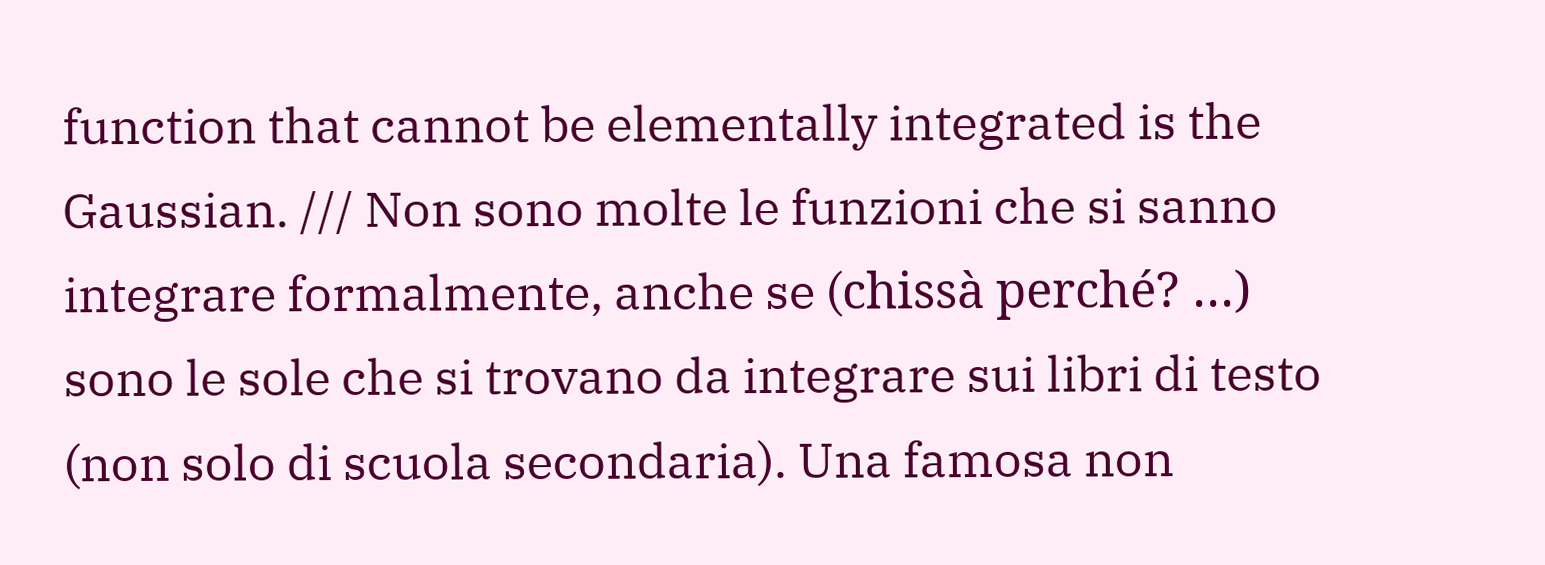function that cannot be elementally integrated is the Gaussian. /// Non sono molte le funzioni che si sanno integrare formalmente, anche se (chissà perché? …) sono le sole che si trovano da integrare sui libri di testo (non solo di scuola secondaria). Una famosa non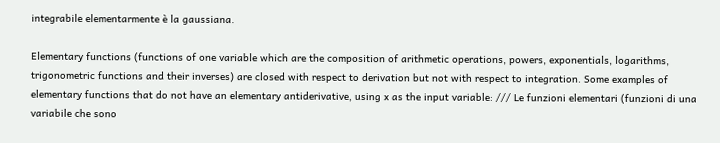integrabile elementarmente è la gaussiana.

Elementary functions (functions of one variable which are the composition of arithmetic operations, powers, exponentials, logarithms, trigonometric functions and their inverses) are closed with respect to derivation but not with respect to integration. Some examples of elementary functions that do not have an elementary antiderivative, using x as the input variable: /// Le funzioni elementari (funzioni di una variabile che sono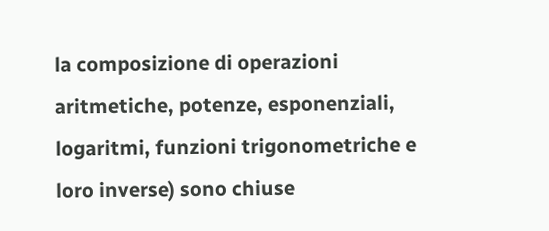la composizione di operazioni aritmetiche, potenze, esponenziali, logaritmi, funzioni trigonometriche e loro inverse) sono chiuse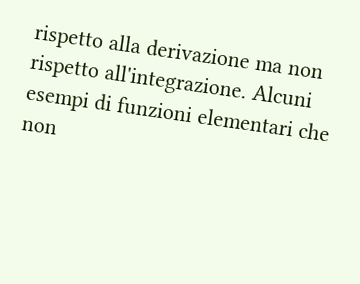rispetto alla derivazione ma non rispetto all'integrazione. Alcuni esempi di funzioni elementari che non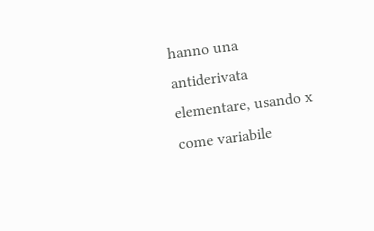hanno una antiderivata elementare, usando x come variabile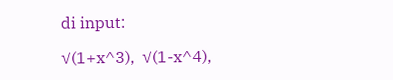di input:

√(1+x^3),  √(1-x^4),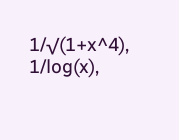1/√(1+x^4),  1/log(x),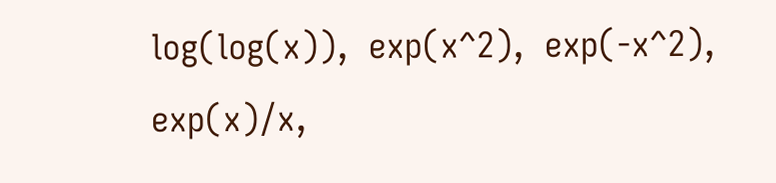log(log(x)),  exp(x^2),  exp(-x^2),  exp(x)/x,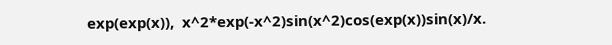exp(exp(x)),  x^2*exp(-x^2)sin(x^2)cos(exp(x))sin(x)/x.